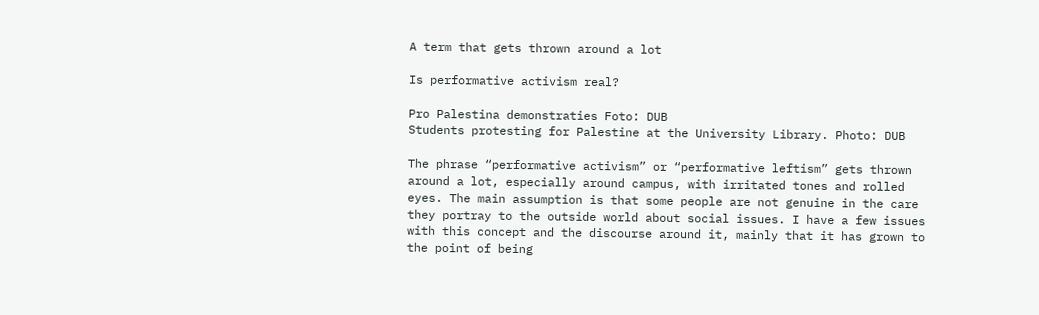A term that gets thrown around a lot

Is performative activism real?

Pro Palestina demonstraties Foto: DUB
Students protesting for Palestine at the University Library. Photo: DUB

The phrase “performative activism” or “performative leftism” gets thrown around a lot, especially around campus, with irritated tones and rolled eyes. The main assumption is that some people are not genuine in the care they portray to the outside world about social issues. I have a few issues with this concept and the discourse around it, mainly that it has grown to the point of being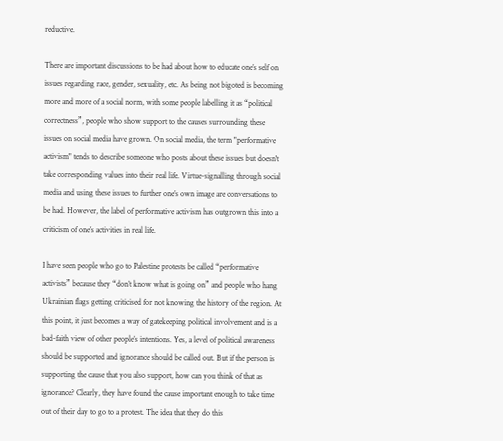reductive.

There are important discussions to be had about how to educate one’s self on issues regarding race, gender, sexuality, etc. As being not bigoted is becoming more and more of a social norm, with some people labelling it as “political correctness”, people who show support to the causes surrounding these issues on social media have grown. On social media, the term "performative activism" tends to describe someone who posts about these issues but doesn't take corresponding values into their real life. Virtue-signalling through social media and using these issues to further one’s own image are conversations to be had. However, the label of performative activism has outgrown this into a criticism of one’s activities in real life.

I have seen people who go to Palestine protests be called “performative activists” because they “don’t know what is going on” and people who hang Ukrainian flags getting criticised for not knowing the history of the region. At this point, it just becomes a way of gatekeeping political involvement and is a bad-faith view of other people’s intentions. Yes, a level of political awareness should be supported and ignorance should be called out. But if the person is supporting the cause that you also support, how can you think of that as ignorance? Clearly, they have found the cause important enough to take time out of their day to go to a protest. The idea that they do this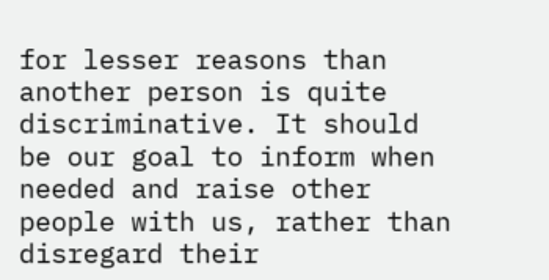for lesser reasons than another person is quite discriminative. It should be our goal to inform when needed and raise other people with us, rather than disregard their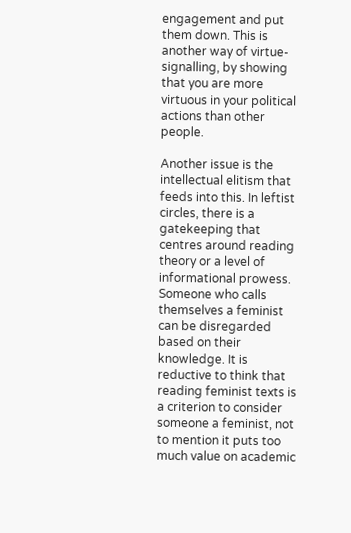engagement and put them down. This is another way of virtue-signalling, by showing that you are more virtuous in your political actions than other people.

Another issue is the intellectual elitism that feeds into this. In leftist circles, there is a gatekeeping that centres around reading theory or a level of informational prowess. Someone who calls themselves a feminist can be disregarded based on their knowledge. It is reductive to think that reading feminist texts is a criterion to consider someone a feminist, not to mention it puts too much value on academic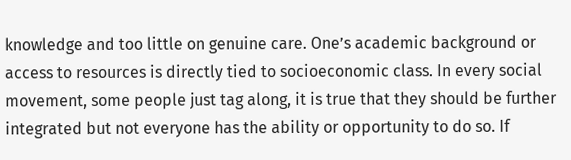knowledge and too little on genuine care. One’s academic background or access to resources is directly tied to socioeconomic class. In every social movement, some people just tag along, it is true that they should be further integrated but not everyone has the ability or opportunity to do so. If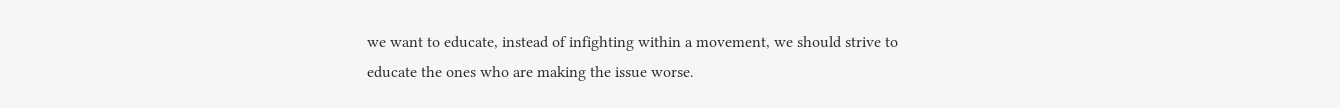we want to educate, instead of infighting within a movement, we should strive to educate the ones who are making the issue worse.